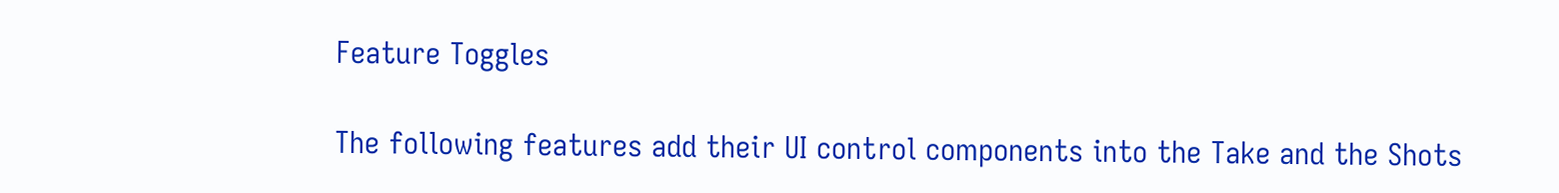Feature Toggles

The following features add their UI control components into the Take and the Shots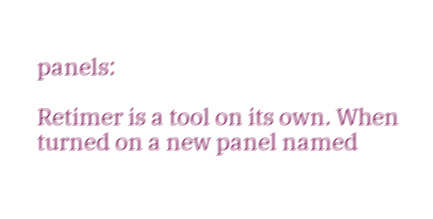panels:

Retimer is a tool on its own. When turned on a new panel named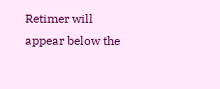Retimer will appear below the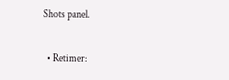Shots panel.

  • Retimer: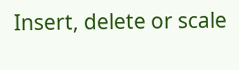Insert, delete or scale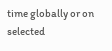time globally or on selected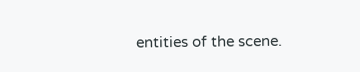entities of the scene.